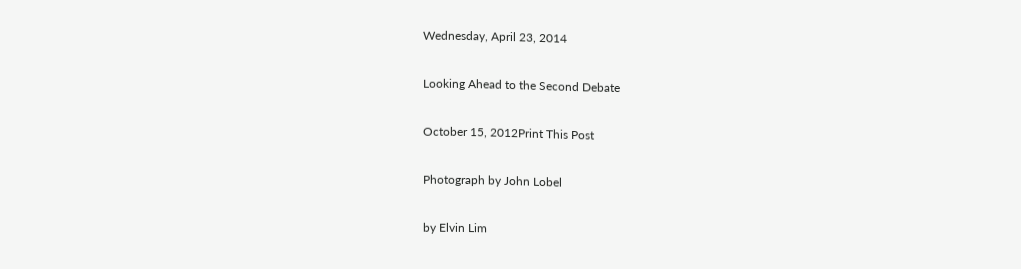Wednesday, April 23, 2014

Looking Ahead to the Second Debate

October 15, 2012Print This Post

Photograph by John Lobel

by Elvin Lim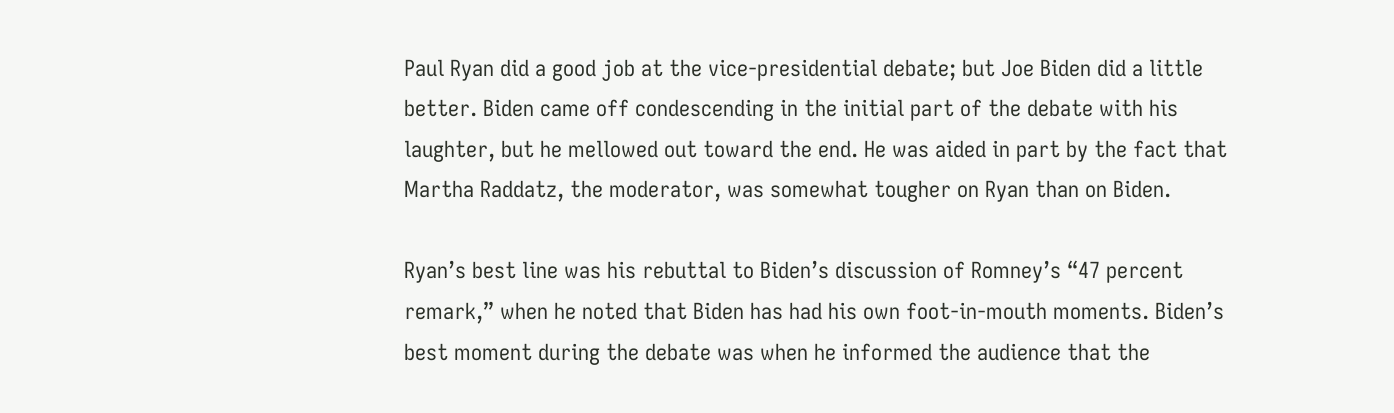Paul Ryan did a good job at the vice-presidential debate; but Joe Biden did a little better. Biden came off condescending in the initial part of the debate with his laughter, but he mellowed out toward the end. He was aided in part by the fact that Martha Raddatz, the moderator, was somewhat tougher on Ryan than on Biden.

Ryan’s best line was his rebuttal to Biden’s discussion of Romney’s “47 percent remark,” when he noted that Biden has had his own foot-in-mouth moments. Biden’s best moment during the debate was when he informed the audience that the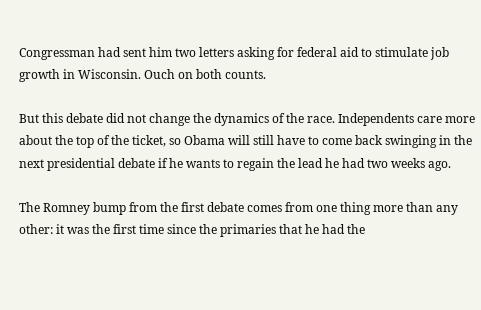Congressman had sent him two letters asking for federal aid to stimulate job growth in Wisconsin. Ouch on both counts.

But this debate did not change the dynamics of the race. Independents care more about the top of the ticket, so Obama will still have to come back swinging in the next presidential debate if he wants to regain the lead he had two weeks ago.

The Romney bump from the first debate comes from one thing more than any other: it was the first time since the primaries that he had the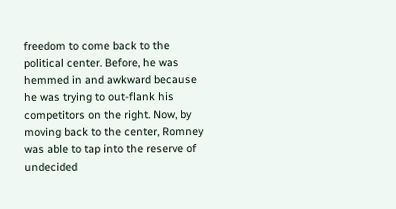freedom to come back to the political center. Before, he was hemmed in and awkward because he was trying to out-flank his competitors on the right. Now, by moving back to the center, Romney was able to tap into the reserve of undecided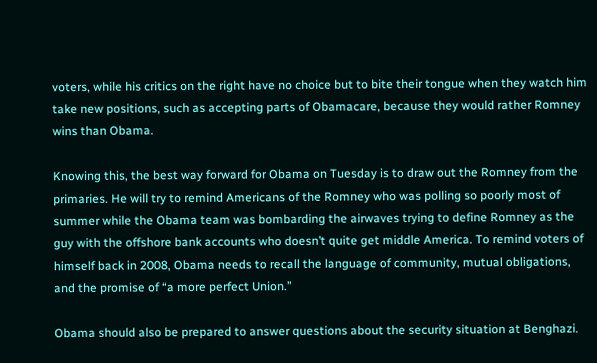voters, while his critics on the right have no choice but to bite their tongue when they watch him take new positions, such as accepting parts of Obamacare, because they would rather Romney wins than Obama.

Knowing this, the best way forward for Obama on Tuesday is to draw out the Romney from the primaries. He will try to remind Americans of the Romney who was polling so poorly most of summer while the Obama team was bombarding the airwaves trying to define Romney as the guy with the offshore bank accounts who doesn’t quite get middle America. To remind voters of himself back in 2008, Obama needs to recall the language of community, mutual obligations, and the promise of “a more perfect Union.”

Obama should also be prepared to answer questions about the security situation at Benghazi.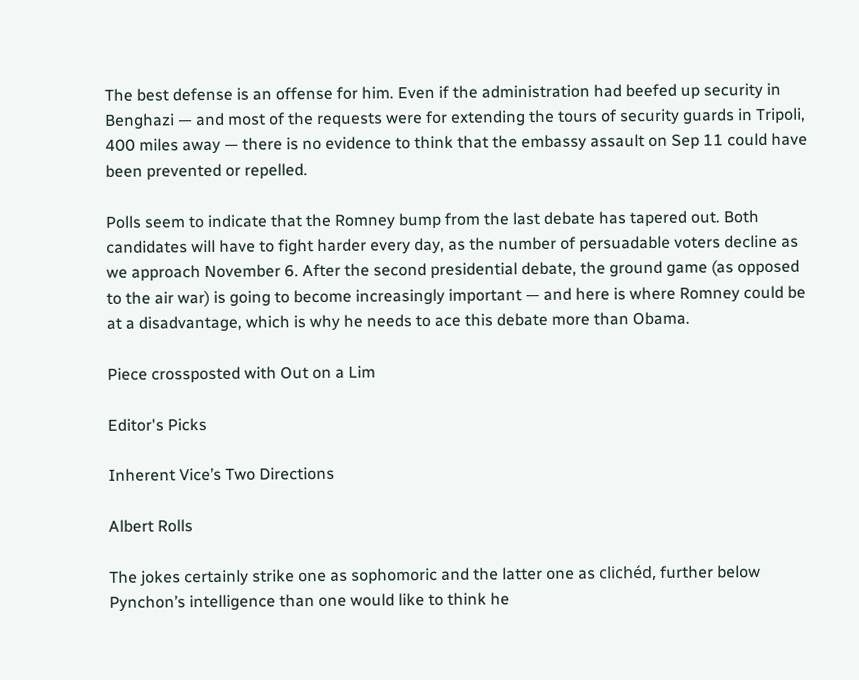The best defense is an offense for him. Even if the administration had beefed up security in Benghazi — and most of the requests were for extending the tours of security guards in Tripoli, 400 miles away — there is no evidence to think that the embassy assault on Sep 11 could have been prevented or repelled.

Polls seem to indicate that the Romney bump from the last debate has tapered out. Both candidates will have to fight harder every day, as the number of persuadable voters decline as we approach November 6. After the second presidential debate, the ground game (as opposed to the air war) is going to become increasingly important — and here is where Romney could be at a disadvantage, which is why he needs to ace this debate more than Obama.

Piece crossposted with Out on a Lim

Editor's Picks

Inherent Vice’s Two Directions

Albert Rolls

The jokes certainly strike one as sophomoric and the latter one as clichéd, further below Pynchon’s intelligence than one would like to think he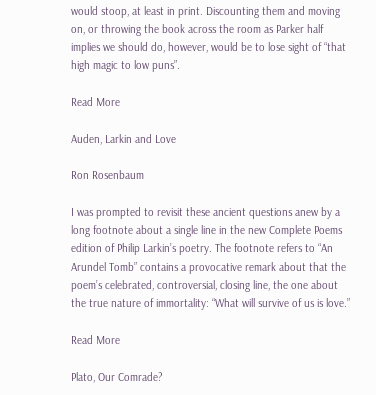would stoop, at least in print. Discounting them and moving on, or throwing the book across the room as Parker half implies we should do, however, would be to lose sight of “that high magic to low puns”.

Read More

Auden, Larkin and Love

Ron Rosenbaum

I was prompted to revisit these ancient questions anew by a long footnote about a single line in the new Complete Poems edition of Philip Larkin’s poetry. The footnote refers to “An Arundel Tomb” contains a provocative remark about that the poem’s celebrated, controversial, closing line, the one about the true nature of immortality: “What will survive of us is love.”

Read More

Plato, Our Comrade?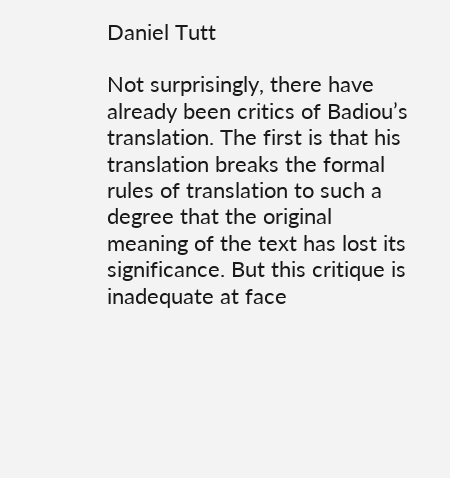Daniel Tutt

Not surprisingly, there have already been critics of Badiou’s translation. The first is that his translation breaks the formal rules of translation to such a degree that the original meaning of the text has lost its significance. But this critique is inadequate at face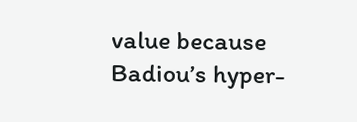value because Badiou’s hyper-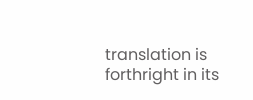translation is forthright in its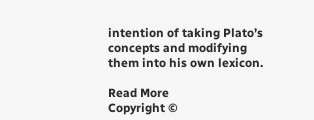intention of taking Plato’s concepts and modifying them into his own lexicon.

Read More
Copyright ©